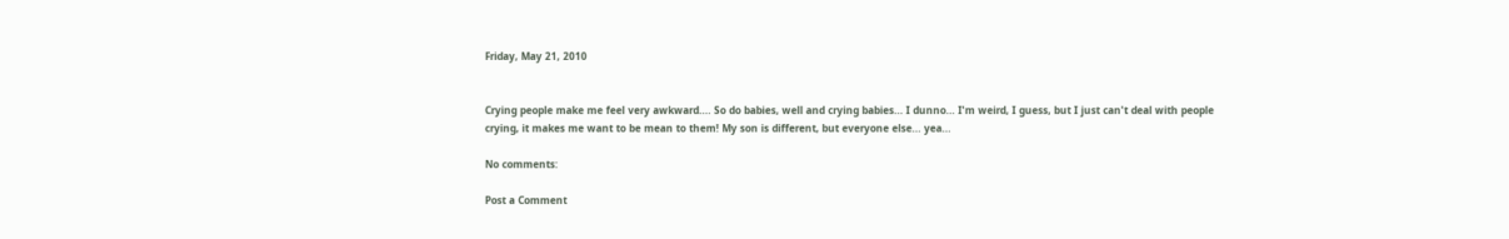Friday, May 21, 2010


Crying people make me feel very awkward.... So do babies, well and crying babies... I dunno... I'm weird, I guess, but I just can't deal with people crying, it makes me want to be mean to them! My son is different, but everyone else... yea...

No comments:

Post a Comment